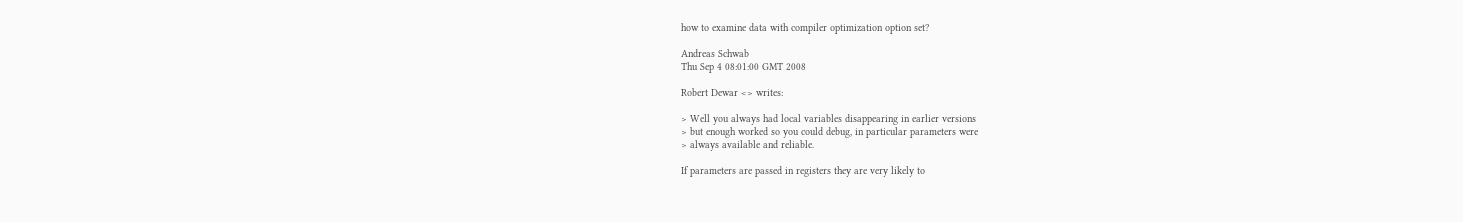how to examine data with compiler optimization option set?

Andreas Schwab
Thu Sep 4 08:01:00 GMT 2008

Robert Dewar <> writes:

> Well you always had local variables disappearing in earlier versions
> but enough worked so you could debug, in particular parameters were
> always available and reliable.

If parameters are passed in registers they are very likely to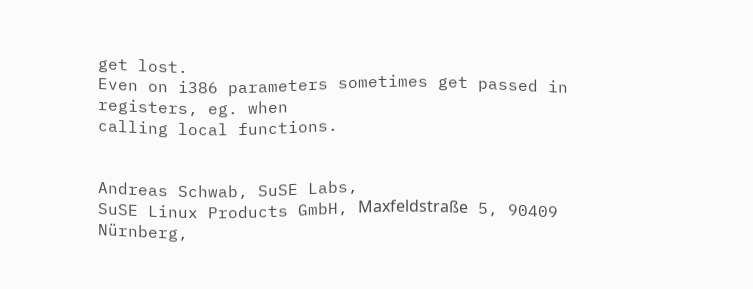get lost.
Even on i386 parameters sometimes get passed in registers, eg. when
calling local functions.


Andreas Schwab, SuSE Labs,
SuSE Linux Products GmbH, Maxfeldstraße 5, 90409 Nürnberg,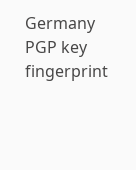Germany
PGP key fingerprint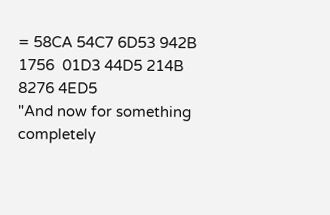= 58CA 54C7 6D53 942B 1756  01D3 44D5 214B 8276 4ED5
"And now for something completely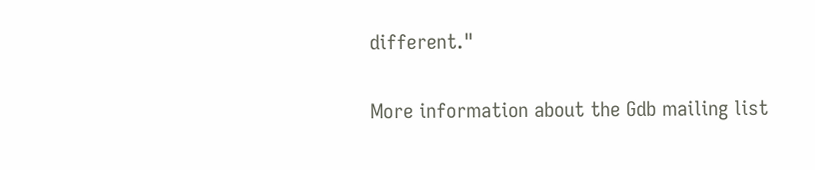different."

More information about the Gdb mailing list